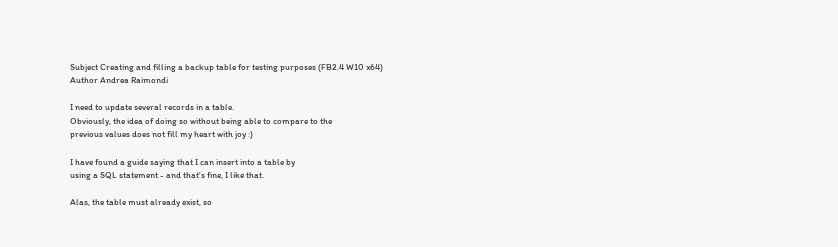Subject Creating and filling a backup table for testing purposes (FB2.4 W10 x64)
Author Andrea Raimondi

I need to update several records in a table.
Obviously, the idea of doing so without being able to compare to the
previous values does not fill my heart with joy :)

I have found a guide saying that I can insert into a table by
using a SQL statement - and that's fine, I like that.

Alas, the table must already exist, so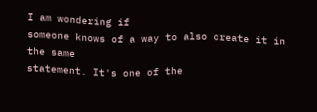I am wondering if
someone knows of a way to also create it in the same
statement. It's one of the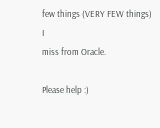few things (VERY FEW things) I
miss from Oracle.

Please help :)